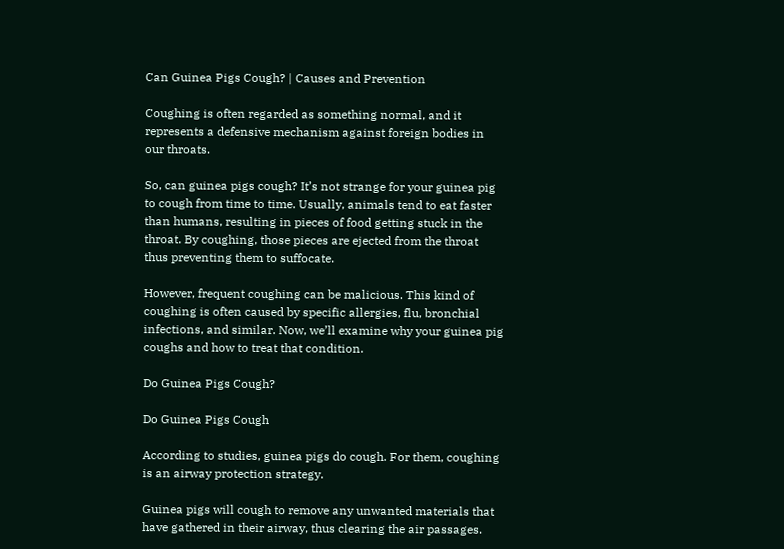Can Guinea Pigs Cough? | Causes and Prevention

Coughing is often regarded as something normal, and it represents a defensive mechanism against foreign bodies in our throats.

So, can guinea pigs cough? It’s not strange for your guinea pig to cough from time to time. Usually, animals tend to eat faster than humans, resulting in pieces of food getting stuck in the throat. By coughing, those pieces are ejected from the throat thus preventing them to suffocate.

However, frequent coughing can be malicious. This kind of coughing is often caused by specific allergies, flu, bronchial infections, and similar. Now, we’ll examine why your guinea pig coughs and how to treat that condition.

Do Guinea Pigs Cough?

Do Guinea Pigs Cough

According to studies, guinea pigs do cough. For them, coughing is an airway protection strategy.

Guinea pigs will cough to remove any unwanted materials that have gathered in their airway, thus clearing the air passages.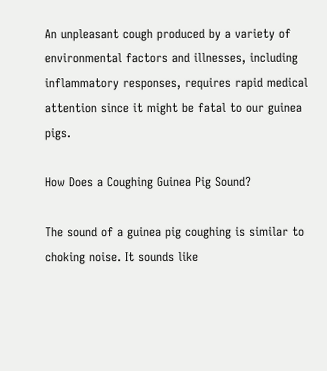An unpleasant cough produced by a variety of environmental factors and illnesses, including inflammatory responses, requires rapid medical attention since it might be fatal to our guinea pigs.

How Does a Coughing Guinea Pig Sound?

The sound of a guinea pig coughing is similar to choking noise. It sounds like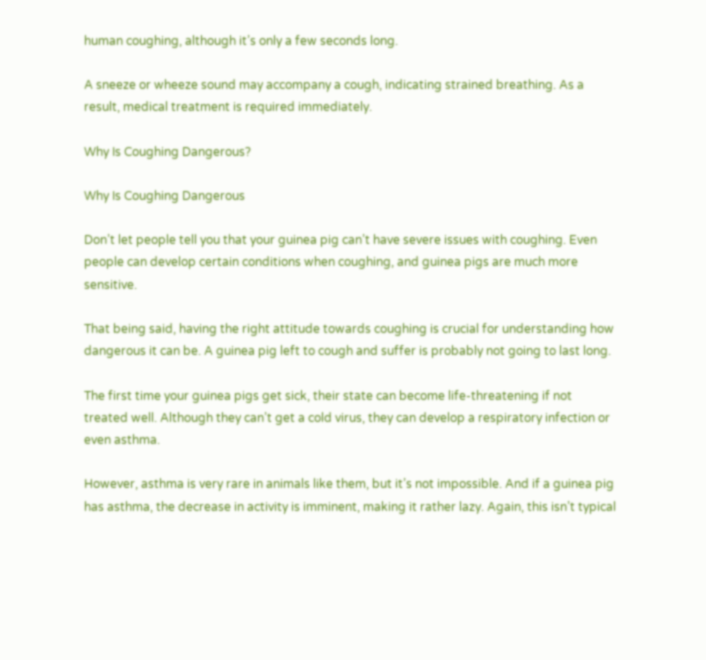human coughing, although it’s only a few seconds long.

A sneeze or wheeze sound may accompany a cough, indicating strained breathing. As a result, medical treatment is required immediately.

Why Is Coughing Dangerous?

Why Is Coughing Dangerous

Don’t let people tell you that your guinea pig can’t have severe issues with coughing. Even people can develop certain conditions when coughing, and guinea pigs are much more sensitive.

That being said, having the right attitude towards coughing is crucial for understanding how dangerous it can be. A guinea pig left to cough and suffer is probably not going to last long.

The first time your guinea pigs get sick, their state can become life-threatening if not treated well. Although they can’t get a cold virus, they can develop a respiratory infection or even asthma.

However, asthma is very rare in animals like them, but it’s not impossible. And if a guinea pig has asthma, the decrease in activity is imminent, making it rather lazy. Again, this isn’t typical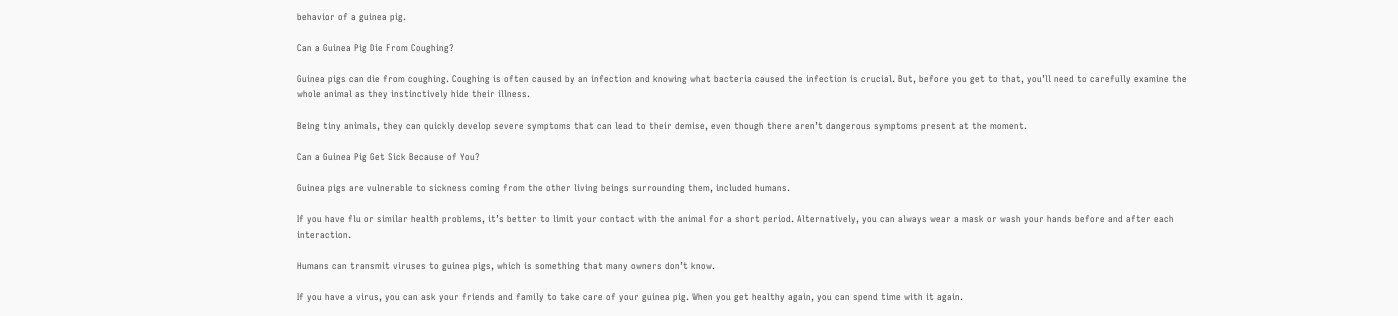behavior of a guinea pig.

Can a Guinea Pig Die From Coughing?

Guinea pigs can die from coughing. Coughing is often caused by an infection and knowing what bacteria caused the infection is crucial. But, before you get to that, you’ll need to carefully examine the whole animal as they instinctively hide their illness.

Being tiny animals, they can quickly develop severe symptoms that can lead to their demise, even though there aren’t dangerous symptoms present at the moment.

Can a Guinea Pig Get Sick Because of You?

Guinea pigs are vulnerable to sickness coming from the other living beings surrounding them, included humans.

If you have flu or similar health problems, it’s better to limit your contact with the animal for a short period. Alternatively, you can always wear a mask or wash your hands before and after each interaction.

Humans can transmit viruses to guinea pigs, which is something that many owners don’t know.

If you have a virus, you can ask your friends and family to take care of your guinea pig. When you get healthy again, you can spend time with it again.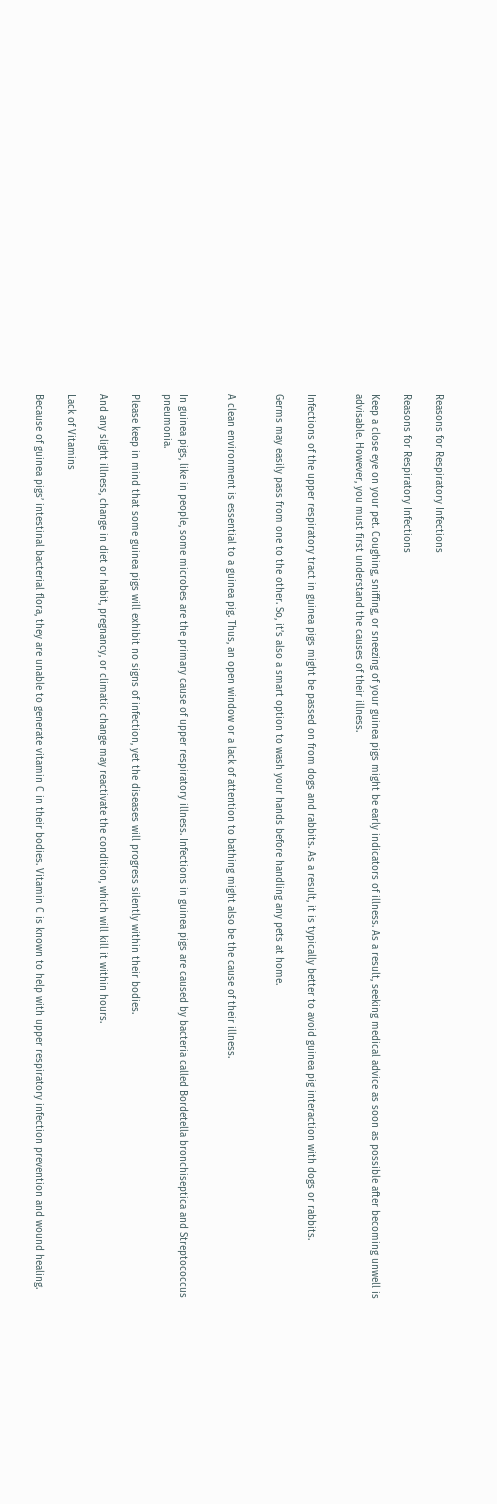Reasons for Respiratory Infections

Reasons for Respiratory Infections

Keep a close eye on your pet. Coughing, sniffing, or sneezing of your guinea pigs might be early indicators of illness. As a result, seeking medical advice as soon as possible after becoming unwell is advisable. However, you must first understand the causes of their illness.


Infections of the upper respiratory tract in guinea pigs might be passed on from dogs and rabbits. As a result, it is typically better to avoid guinea pig interaction with dogs or rabbits.

Germs may easily pass from one to the other. So, it’s also a smart option to wash your hands before handling any pets at home.


A clean environment is essential to a guinea pig. Thus, an open window or a lack of attention to bathing might also be the cause of their illness.


In guinea pigs, like in people, some microbes are the primary cause of upper respiratory illness. Infections in guinea pigs are caused by bacteria called Bordetella bronchiseptica and Streptococcus pneumonia.

Please keep in mind that some guinea pigs will exhibit no signs of infection, yet the diseases will progress silently within their bodies.

And any slight illness, change in diet or habit, pregnancy, or climatic change may reactivate the condition, which will kill it within hours.

Lack of Vitamins

Because of guinea pigs’ intestinal bacterial flora, they are unable to generate vitamin C in their bodies. Vitamin C is known to help with upper respiratory infection prevention and wound healing.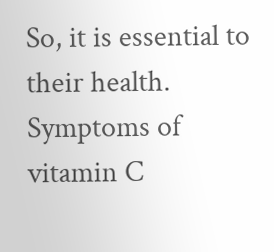So, it is essential to their health. Symptoms of vitamin C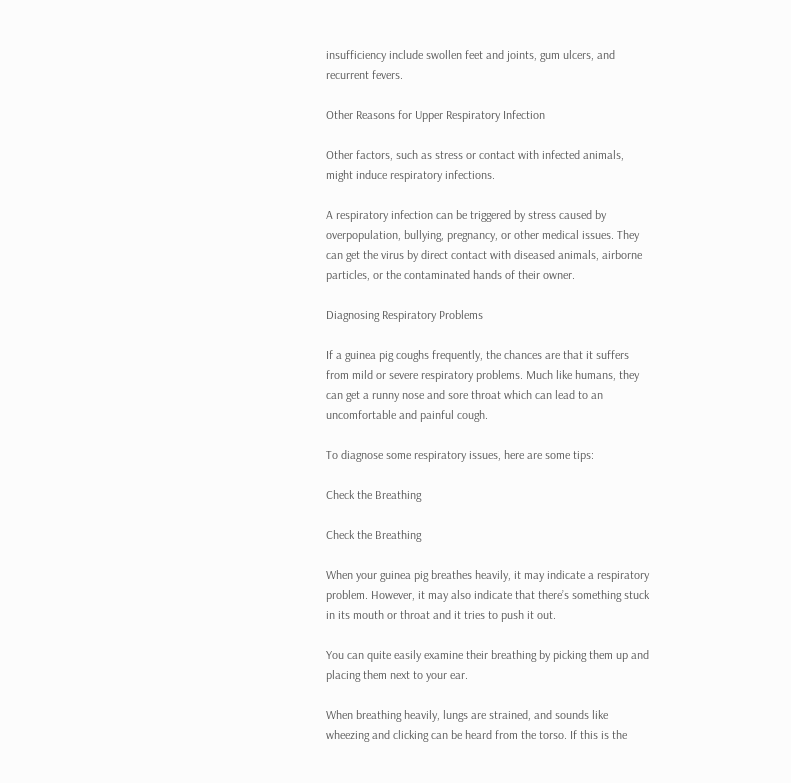insufficiency include swollen feet and joints, gum ulcers, and recurrent fevers.

Other Reasons for Upper Respiratory Infection

Other factors, such as stress or contact with infected animals, might induce respiratory infections.

A respiratory infection can be triggered by stress caused by overpopulation, bullying, pregnancy, or other medical issues. They can get the virus by direct contact with diseased animals, airborne particles, or the contaminated hands of their owner.

Diagnosing Respiratory Problems

If a guinea pig coughs frequently, the chances are that it suffers from mild or severe respiratory problems. Much like humans, they can get a runny nose and sore throat which can lead to an uncomfortable and painful cough.

To diagnose some respiratory issues, here are some tips:

Check the Breathing

Check the Breathing

When your guinea pig breathes heavily, it may indicate a respiratory problem. However, it may also indicate that there’s something stuck in its mouth or throat and it tries to push it out.

You can quite easily examine their breathing by picking them up and placing them next to your ear.

When breathing heavily, lungs are strained, and sounds like wheezing and clicking can be heard from the torso. If this is the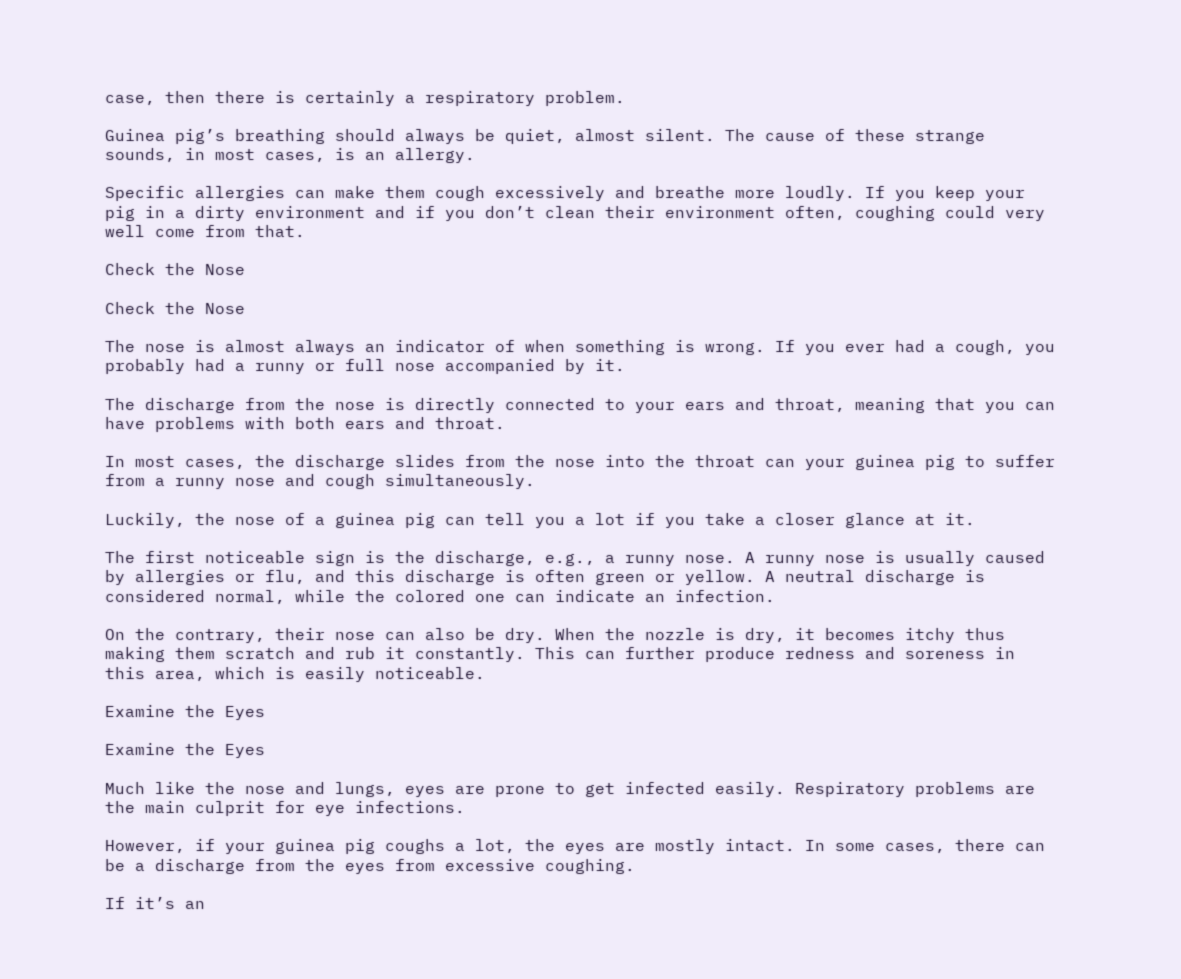case, then there is certainly a respiratory problem.

Guinea pig’s breathing should always be quiet, almost silent. The cause of these strange sounds, in most cases, is an allergy.

Specific allergies can make them cough excessively and breathe more loudly. If you keep your pig in a dirty environment and if you don’t clean their environment often, coughing could very well come from that.

Check the Nose

Check the Nose

The nose is almost always an indicator of when something is wrong. If you ever had a cough, you probably had a runny or full nose accompanied by it.

The discharge from the nose is directly connected to your ears and throat, meaning that you can have problems with both ears and throat.

In most cases, the discharge slides from the nose into the throat can your guinea pig to suffer from a runny nose and cough simultaneously.

Luckily, the nose of a guinea pig can tell you a lot if you take a closer glance at it.

The first noticeable sign is the discharge, e.g., a runny nose. A runny nose is usually caused by allergies or flu, and this discharge is often green or yellow. A neutral discharge is considered normal, while the colored one can indicate an infection.

On the contrary, their nose can also be dry. When the nozzle is dry, it becomes itchy thus making them scratch and rub it constantly. This can further produce redness and soreness in this area, which is easily noticeable.

Examine the Eyes

Examine the Eyes

Much like the nose and lungs, eyes are prone to get infected easily. Respiratory problems are the main culprit for eye infections.

However, if your guinea pig coughs a lot, the eyes are mostly intact. In some cases, there can be a discharge from the eyes from excessive coughing.

If it’s an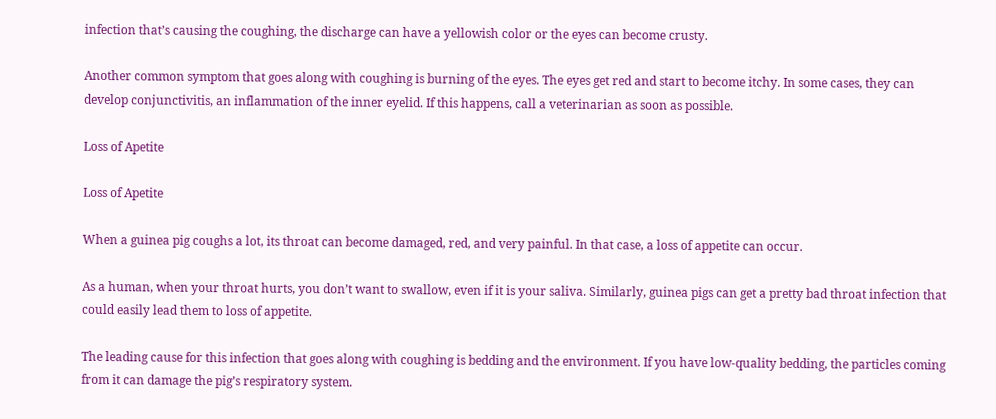infection that’s causing the coughing, the discharge can have a yellowish color or the eyes can become crusty.

Another common symptom that goes along with coughing is burning of the eyes. The eyes get red and start to become itchy. In some cases, they can develop conjunctivitis, an inflammation of the inner eyelid. If this happens, call a veterinarian as soon as possible.

Loss of Apetite

Loss of Apetite

When a guinea pig coughs a lot, its throat can become damaged, red, and very painful. In that case, a loss of appetite can occur.

As a human, when your throat hurts, you don’t want to swallow, even if it is your saliva. Similarly, guinea pigs can get a pretty bad throat infection that could easily lead them to loss of appetite.

The leading cause for this infection that goes along with coughing is bedding and the environment. If you have low-quality bedding, the particles coming from it can damage the pig’s respiratory system.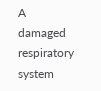A damaged respiratory system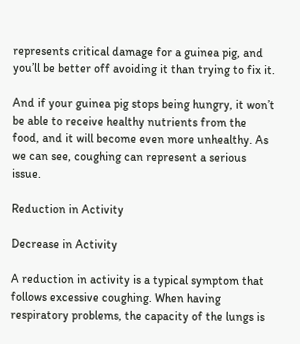represents critical damage for a guinea pig, and you’ll be better off avoiding it than trying to fix it.

And if your guinea pig stops being hungry, it won’t be able to receive healthy nutrients from the food, and it will become even more unhealthy. As we can see, coughing can represent a serious issue.

Reduction in Activity

Decrease in Activity

A reduction in activity is a typical symptom that follows excessive coughing. When having respiratory problems, the capacity of the lungs is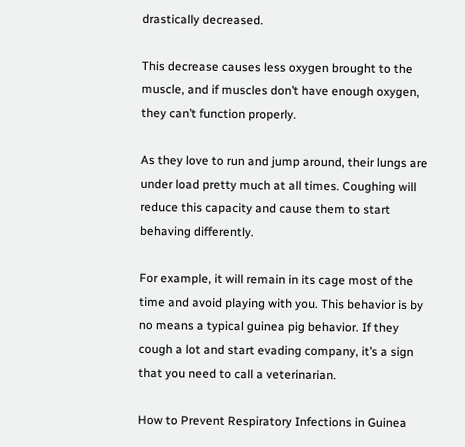drastically decreased.

This decrease causes less oxygen brought to the muscle, and if muscles don’t have enough oxygen, they can’t function properly.

As they love to run and jump around, their lungs are under load pretty much at all times. Coughing will reduce this capacity and cause them to start behaving differently.

For example, it will remain in its cage most of the time and avoid playing with you. This behavior is by no means a typical guinea pig behavior. If they cough a lot and start evading company, it’s a sign that you need to call a veterinarian.

How to Prevent Respiratory Infections in Guinea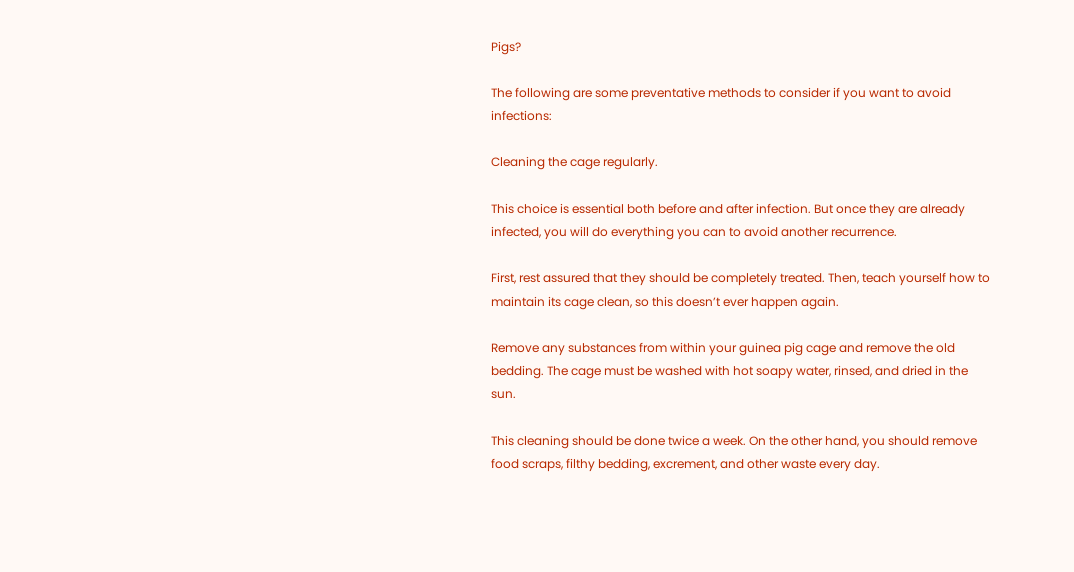Pigs?

The following are some preventative methods to consider if you want to avoid infections:

Cleaning the cage regularly.

This choice is essential both before and after infection. But once they are already infected, you will do everything you can to avoid another recurrence.

First, rest assured that they should be completely treated. Then, teach yourself how to maintain its cage clean, so this doesn’t ever happen again.

Remove any substances from within your guinea pig cage and remove the old bedding. The cage must be washed with hot soapy water, rinsed, and dried in the sun.

This cleaning should be done twice a week. On the other hand, you should remove food scraps, filthy bedding, excrement, and other waste every day.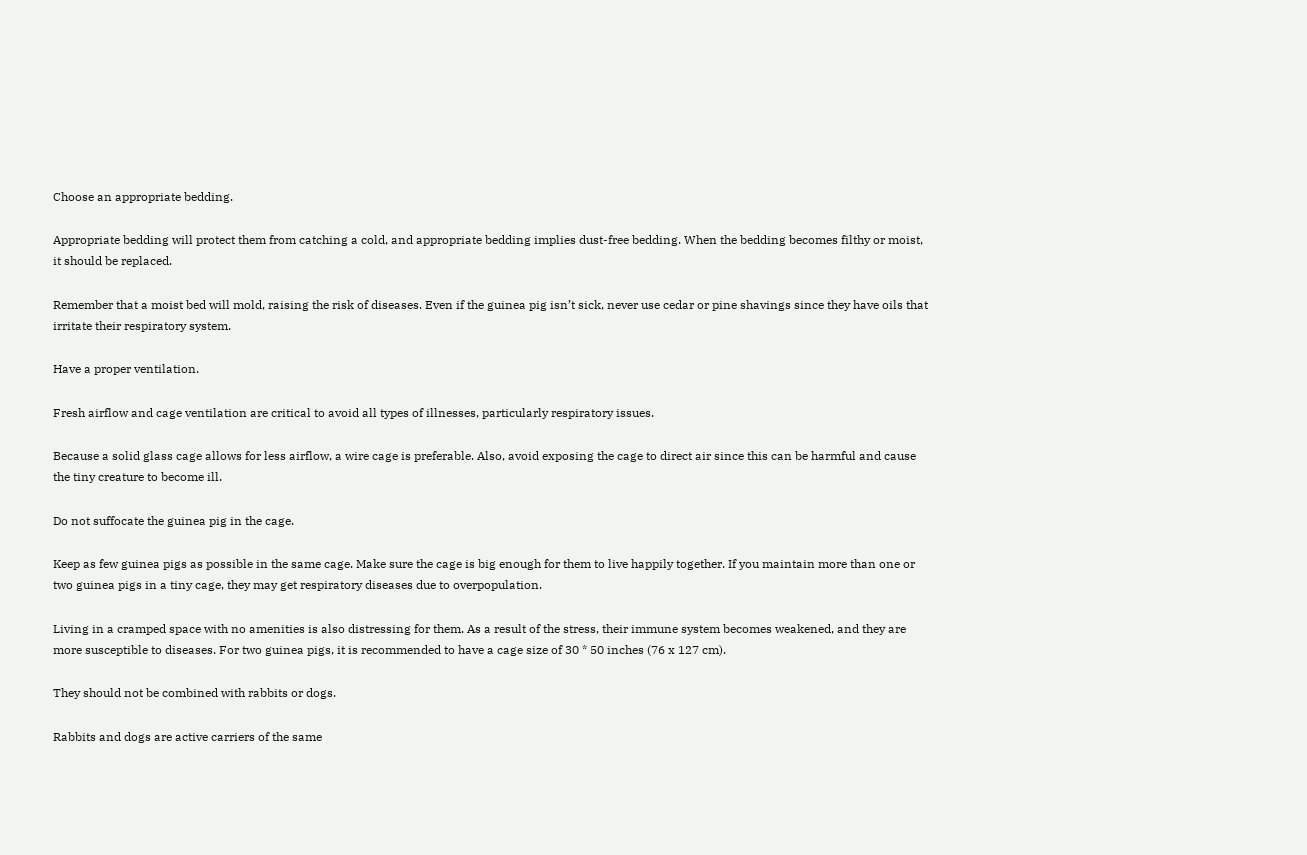Choose an appropriate bedding.

Appropriate bedding will protect them from catching a cold, and appropriate bedding implies dust-free bedding. When the bedding becomes filthy or moist, it should be replaced.

Remember that a moist bed will mold, raising the risk of diseases. Even if the guinea pig isn’t sick, never use cedar or pine shavings since they have oils that irritate their respiratory system.

Have a proper ventilation.

Fresh airflow and cage ventilation are critical to avoid all types of illnesses, particularly respiratory issues.

Because a solid glass cage allows for less airflow, a wire cage is preferable. Also, avoid exposing the cage to direct air since this can be harmful and cause the tiny creature to become ill.

Do not suffocate the guinea pig in the cage.

Keep as few guinea pigs as possible in the same cage. Make sure the cage is big enough for them to live happily together. If you maintain more than one or two guinea pigs in a tiny cage, they may get respiratory diseases due to overpopulation.

Living in a cramped space with no amenities is also distressing for them. As a result of the stress, their immune system becomes weakened, and they are more susceptible to diseases. For two guinea pigs, it is recommended to have a cage size of 30 * 50 inches (76 x 127 cm).

They should not be combined with rabbits or dogs.

Rabbits and dogs are active carriers of the same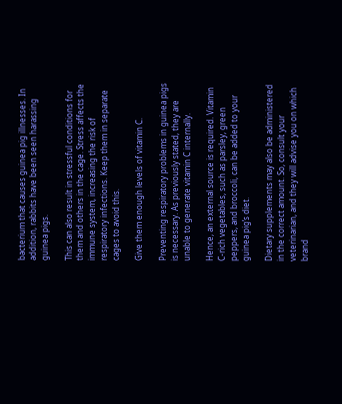bacterium that causes guinea pig illnesses. In addition, rabbits have been seen harassing guinea pigs.

This can also result in stressful conditions for them and others in the cage. Stress affects the immune system, increasing the risk of respiratory infections. Keep them in separate cages to avoid this.

Give them enough levels of vitamin C.

Preventing respiratory problems in guinea pigs is necessary. As previously stated, they are unable to generate vitamin C internally.

Hence, an external source is required. Vitamin C-rich vegetables, such as parsley, green peppers, and broccoli, can be added to your guinea pig’s diet.

Dietary supplements may also be administered in the correct amount. So, consult your veterinarian, and they will advise you on which brand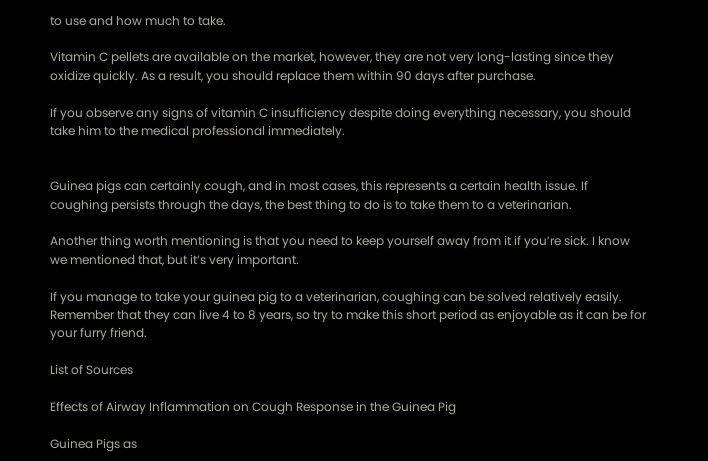to use and how much to take.

Vitamin C pellets are available on the market, however, they are not very long-lasting since they oxidize quickly. As a result, you should replace them within 90 days after purchase.

If you observe any signs of vitamin C insufficiency despite doing everything necessary, you should take him to the medical professional immediately.


Guinea pigs can certainly cough, and in most cases, this represents a certain health issue. If coughing persists through the days, the best thing to do is to take them to a veterinarian.

Another thing worth mentioning is that you need to keep yourself away from it if you’re sick. I know we mentioned that, but it’s very important.

If you manage to take your guinea pig to a veterinarian, coughing can be solved relatively easily. Remember that they can live 4 to 8 years, so try to make this short period as enjoyable as it can be for your furry friend.

List of Sources

Effects of Airway Inflammation on Cough Response in the Guinea Pig

Guinea Pigs as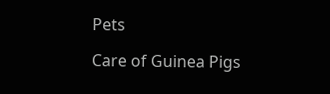Pets

Care of Guinea Pigs